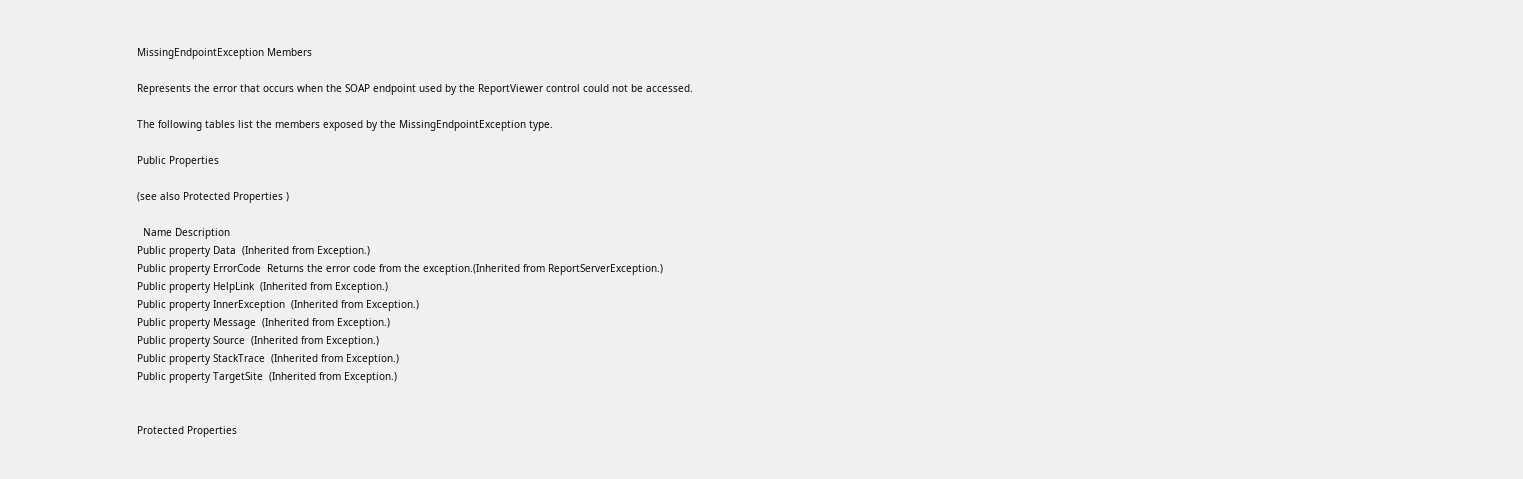MissingEndpointException Members

Represents the error that occurs when the SOAP endpoint used by the ReportViewer control could not be accessed.

The following tables list the members exposed by the MissingEndpointException type.

Public Properties

(see also Protected Properties )

  Name Description
Public property Data  (Inherited from Exception.)
Public property ErrorCode  Returns the error code from the exception.(Inherited from ReportServerException.)
Public property HelpLink  (Inherited from Exception.)
Public property InnerException  (Inherited from Exception.)
Public property Message  (Inherited from Exception.)
Public property Source  (Inherited from Exception.)
Public property StackTrace  (Inherited from Exception.)
Public property TargetSite  (Inherited from Exception.)


Protected Properties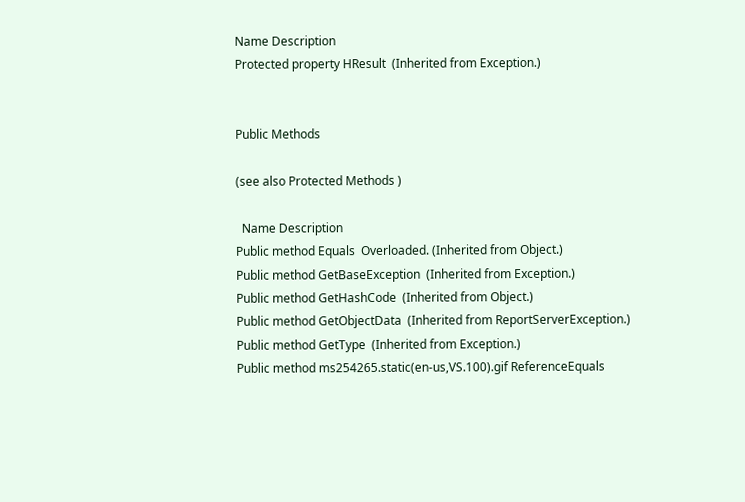Name Description
Protected property HResult  (Inherited from Exception.)


Public Methods

(see also Protected Methods )

  Name Description
Public method Equals  Overloaded. (Inherited from Object.)
Public method GetBaseException  (Inherited from Exception.)
Public method GetHashCode  (Inherited from Object.)
Public method GetObjectData  (Inherited from ReportServerException.)
Public method GetType  (Inherited from Exception.)
Public method ms254265.static(en-us,VS.100).gif ReferenceEquals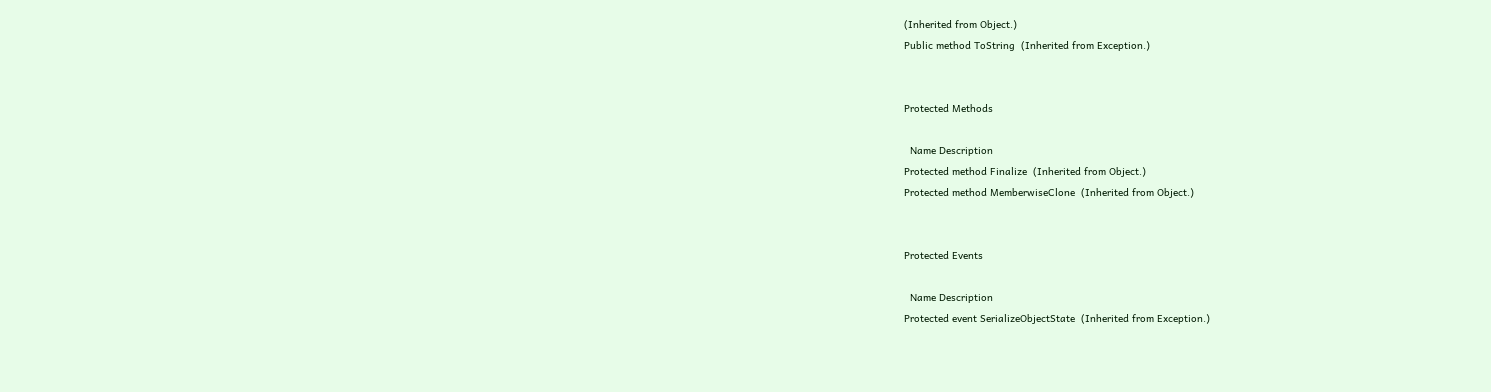(Inherited from Object.)
Public method ToString  (Inherited from Exception.)


Protected Methods

  Name Description
Protected method Finalize  (Inherited from Object.)
Protected method MemberwiseClone  (Inherited from Object.)


Protected Events

  Name Description
Protected event SerializeObjectState  (Inherited from Exception.)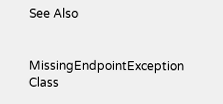See Also


MissingEndpointException Class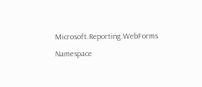Microsoft.Reporting.WebForms Namespace